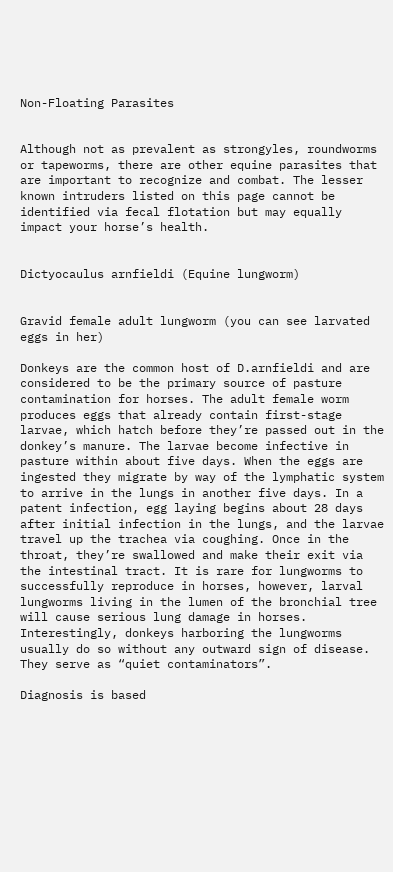Non-Floating Parasites


Although not as prevalent as strongyles, roundworms or tapeworms, there are other equine parasites that are important to recognize and combat. The lesser known intruders listed on this page cannot be identified via fecal flotation but may equally impact your horse’s health.


Dictyocaulus arnfieldi (Equine lungworm)


Gravid female adult lungworm (you can see larvated eggs in her)

Donkeys are the common host of D.arnfieldi and are considered to be the primary source of pasture contamination for horses. The adult female worm produces eggs that already contain first-stage larvae, which hatch before they’re passed out in the donkey’s manure. The larvae become infective in pasture within about five days. When the eggs are ingested they migrate by way of the lymphatic system to arrive in the lungs in another five days. In a patent infection, egg laying begins about 28 days after initial infection in the lungs, and the larvae travel up the trachea via coughing. Once in the throat, they’re swallowed and make their exit via the intestinal tract. It is rare for lungworms to successfully reproduce in horses, however, larval lungworms living in the lumen of the bronchial tree will cause serious lung damage in horses. Interestingly, donkeys harboring the lungworms usually do so without any outward sign of disease. They serve as “quiet contaminators”.

Diagnosis is based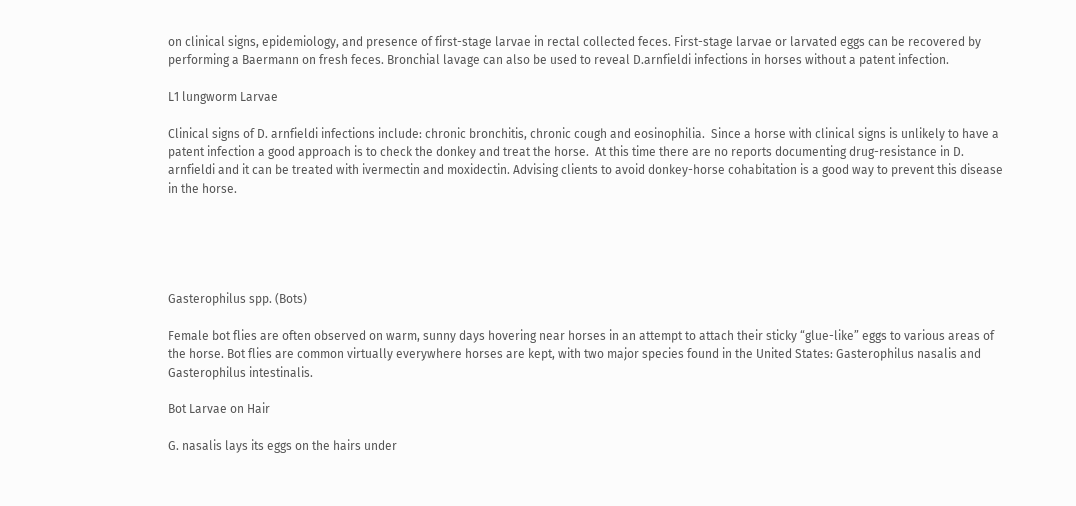on clinical signs, epidemiology, and presence of first-stage larvae in rectal collected feces. First-stage larvae or larvated eggs can be recovered by performing a Baermann on fresh feces. Bronchial lavage can also be used to reveal D.arnfieldi infections in horses without a patent infection.

L1 lungworm Larvae

Clinical signs of D. arnfieldi infections include: chronic bronchitis, chronic cough and eosinophilia.  Since a horse with clinical signs is unlikely to have a patent infection a good approach is to check the donkey and treat the horse.  At this time there are no reports documenting drug-resistance in D. arnfieldi and it can be treated with ivermectin and moxidectin. Advising clients to avoid donkey-horse cohabitation is a good way to prevent this disease in the horse.





Gasterophilus spp. (Bots)

Female bot flies are often observed on warm, sunny days hovering near horses in an attempt to attach their sticky “glue-like” eggs to various areas of the horse. Bot flies are common virtually everywhere horses are kept, with two major species found in the United States: Gasterophilus nasalis and Gasterophilus intestinalis.

Bot Larvae on Hair

G. nasalis lays its eggs on the hairs under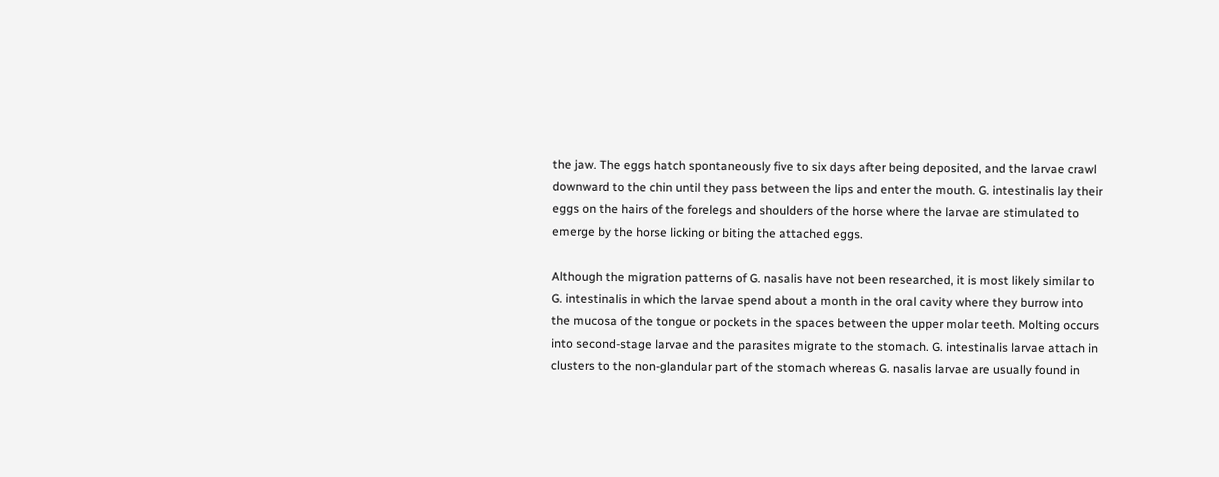the jaw. The eggs hatch spontaneously five to six days after being deposited, and the larvae crawl downward to the chin until they pass between the lips and enter the mouth. G. intestinalis lay their eggs on the hairs of the forelegs and shoulders of the horse where the larvae are stimulated to emerge by the horse licking or biting the attached eggs.

Although the migration patterns of G. nasalis have not been researched, it is most likely similar to G. intestinalis in which the larvae spend about a month in the oral cavity where they burrow into the mucosa of the tongue or pockets in the spaces between the upper molar teeth. Molting occurs into second-stage larvae and the parasites migrate to the stomach. G. intestinalis larvae attach in clusters to the non-glandular part of the stomach whereas G. nasalis larvae are usually found in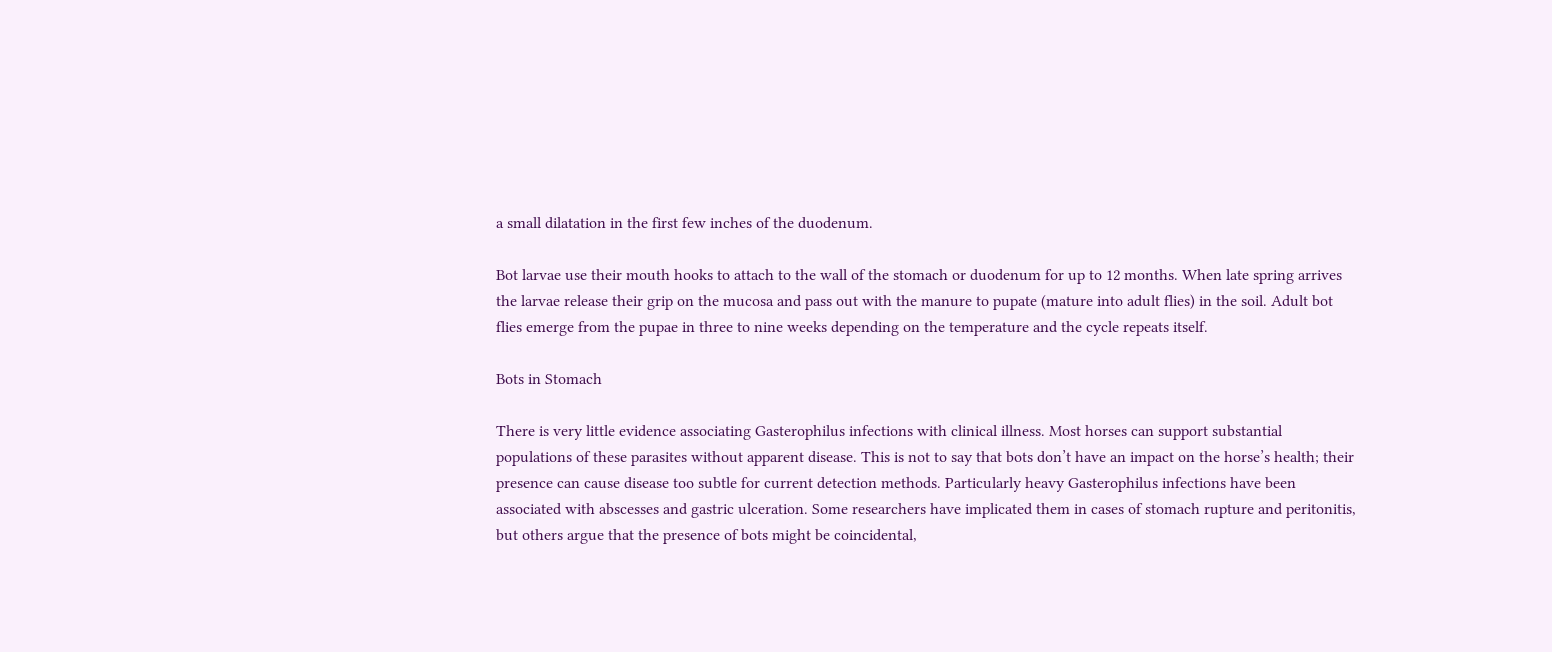a small dilatation in the first few inches of the duodenum.

Bot larvae use their mouth hooks to attach to the wall of the stomach or duodenum for up to 12 months. When late spring arrives the larvae release their grip on the mucosa and pass out with the manure to pupate (mature into adult flies) in the soil. Adult bot flies emerge from the pupae in three to nine weeks depending on the temperature and the cycle repeats itself.

Bots in Stomach

There is very little evidence associating Gasterophilus infections with clinical illness. Most horses can support substantial populations of these parasites without apparent disease. This is not to say that bots don’t have an impact on the horse’s health; their presence can cause disease too subtle for current detection methods. Particularly heavy Gasterophilus infections have been associated with abscesses and gastric ulceration. Some researchers have implicated them in cases of stomach rupture and peritonitis, but others argue that the presence of bots might be coincidental,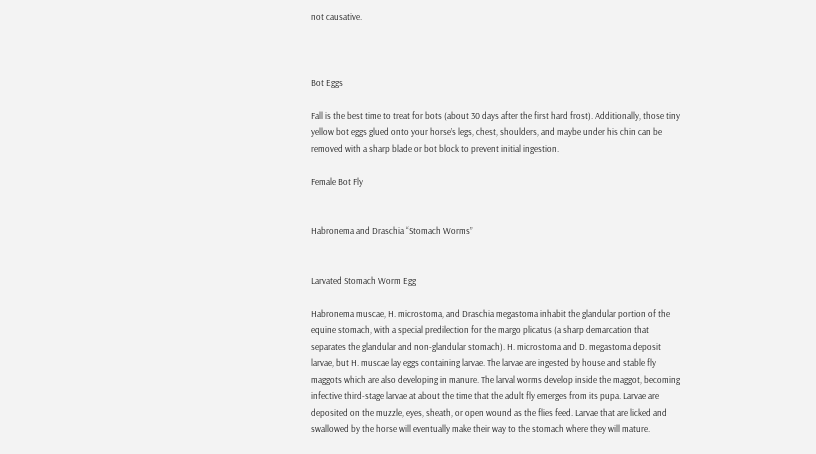not causative.



Bot Eggs

Fall is the best time to treat for bots (about 30 days after the first hard frost). Additionally, those tiny yellow bot eggs glued onto your horse’s legs, chest, shoulders, and maybe under his chin can be removed with a sharp blade or bot block to prevent initial ingestion.

Female Bot Fly


Habronema and Draschia “Stomach Worms”


Larvated Stomach Worm Egg

Habronema muscae, H. microstoma, and Draschia megastoma inhabit the glandular portion of the equine stomach, with a special predilection for the margo plicatus (a sharp demarcation that separates the glandular and non-glandular stomach). H. microstoma and D. megastoma deposit larvae, but H. muscae lay eggs containing larvae. The larvae are ingested by house and stable fly maggots which are also developing in manure. The larval worms develop inside the maggot, becoming infective third-stage larvae at about the time that the adult fly emerges from its pupa. Larvae are deposited on the muzzle, eyes, sheath, or open wound as the flies feed. Larvae that are licked and swallowed by the horse will eventually make their way to the stomach where they will mature.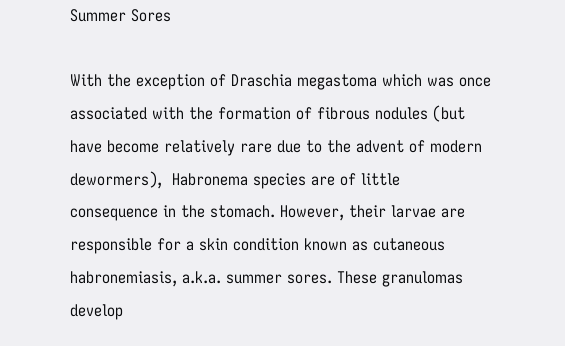Summer Sores

With the exception of Draschia megastoma which was once associated with the formation of fibrous nodules (but have become relatively rare due to the advent of modern dewormers),  Habronema species are of little consequence in the stomach. However, their larvae are responsible for a skin condition known as cutaneous habronemiasis, a.k.a. summer sores. These granulomas develop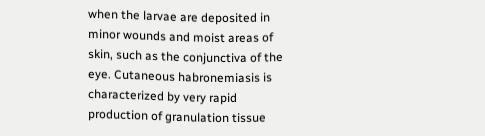when the larvae are deposited in minor wounds and moist areas of skin, such as the conjunctiva of the eye. Cutaneous habronemiasis is characterized by very rapid production of granulation tissue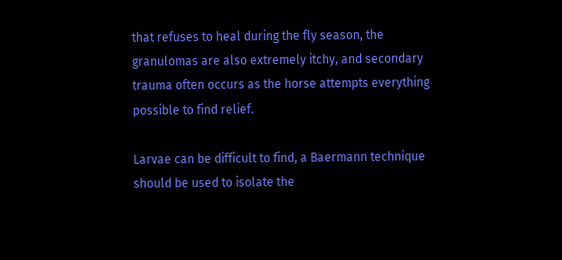that refuses to heal during the fly season, the granulomas are also extremely itchy, and secondary trauma often occurs as the horse attempts everything possible to find relief.

Larvae can be difficult to find, a Baermann technique should be used to isolate the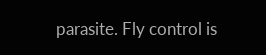parasite. Fly control is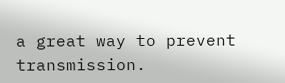a great way to prevent transmission.